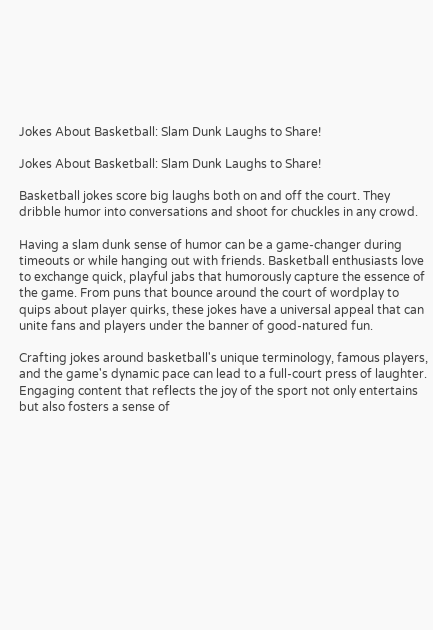Jokes About Basketball: Slam Dunk Laughs to Share!

Jokes About Basketball: Slam Dunk Laughs to Share!

Basketball jokes score big laughs both on and off the court. They dribble humor into conversations and shoot for chuckles in any crowd.

Having a slam dunk sense of humor can be a game-changer during timeouts or while hanging out with friends. Basketball enthusiasts love to exchange quick, playful jabs that humorously capture the essence of the game. From puns that bounce around the court of wordplay to quips about player quirks, these jokes have a universal appeal that can unite fans and players under the banner of good-natured fun.

Crafting jokes around basketball's unique terminology, famous players, and the game's dynamic pace can lead to a full-court press of laughter. Engaging content that reflects the joy of the sport not only entertains but also fosters a sense of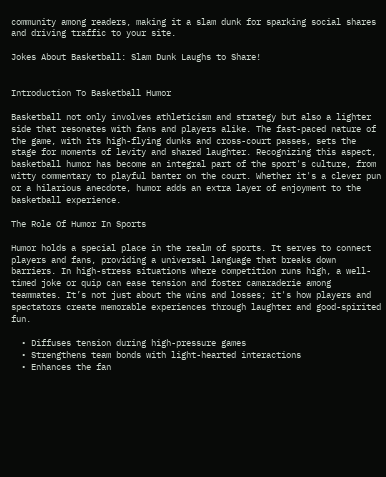community among readers, making it a slam dunk for sparking social shares and driving traffic to your site.

Jokes About Basketball: Slam Dunk Laughs to Share!


Introduction To Basketball Humor

Basketball not only involves athleticism and strategy but also a lighter side that resonates with fans and players alike. The fast-paced nature of the game, with its high-flying dunks and cross-court passes, sets the stage for moments of levity and shared laughter. Recognizing this aspect, basketball humor has become an integral part of the sport's culture, from witty commentary to playful banter on the court. Whether it's a clever pun or a hilarious anecdote, humor adds an extra layer of enjoyment to the basketball experience.

The Role Of Humor In Sports

Humor holds a special place in the realm of sports. It serves to connect players and fans, providing a universal language that breaks down barriers. In high-stress situations where competition runs high, a well-timed joke or quip can ease tension and foster camaraderie among teammates. It’s not just about the wins and losses; it's how players and spectators create memorable experiences through laughter and good-spirited fun.

  • Diffuses tension during high-pressure games
  • Strengthens team bonds with light-hearted interactions
  • Enhances the fan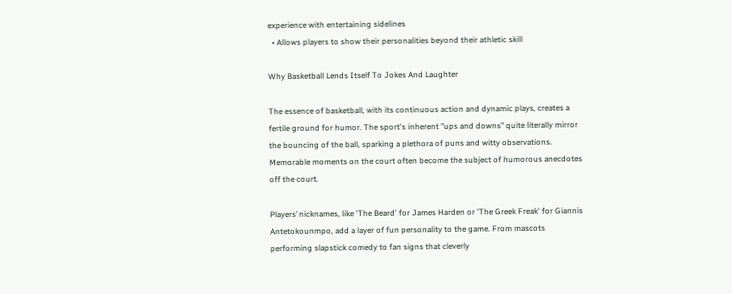experience with entertaining sidelines
  • Allows players to show their personalities beyond their athletic skill

Why Basketball Lends Itself To Jokes And Laughter

The essence of basketball, with its continuous action and dynamic plays, creates a fertile ground for humor. The sport's inherent "ups and downs" quite literally mirror the bouncing of the ball, sparking a plethora of puns and witty observations. Memorable moments on the court often become the subject of humorous anecdotes off the court.

Players’ nicknames, like 'The Beard' for James Harden or 'The Greek Freak' for Giannis Antetokounmpo, add a layer of fun personality to the game. From mascots performing slapstick comedy to fan signs that cleverly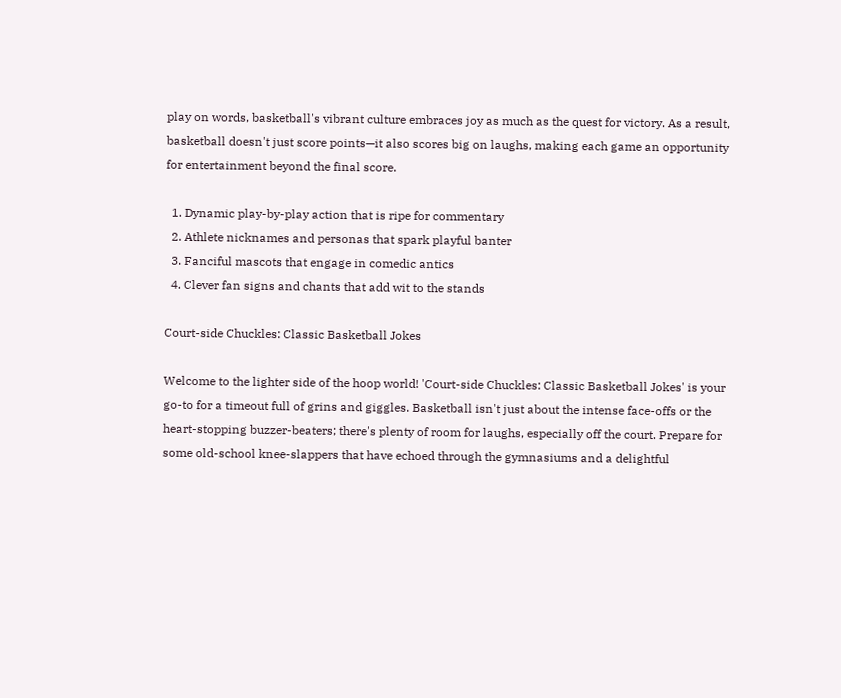play on words, basketball's vibrant culture embraces joy as much as the quest for victory. As a result, basketball doesn't just score points—it also scores big on laughs, making each game an opportunity for entertainment beyond the final score.

  1. Dynamic play-by-play action that is ripe for commentary
  2. Athlete nicknames and personas that spark playful banter
  3. Fanciful mascots that engage in comedic antics
  4. Clever fan signs and chants that add wit to the stands

Court-side Chuckles: Classic Basketball Jokes

Welcome to the lighter side of the hoop world! 'Court-side Chuckles: Classic Basketball Jokes' is your go-to for a timeout full of grins and giggles. Basketball isn't just about the intense face-offs or the heart-stopping buzzer-beaters; there's plenty of room for laughs, especially off the court. Prepare for some old-school knee-slappers that have echoed through the gymnasiums and a delightful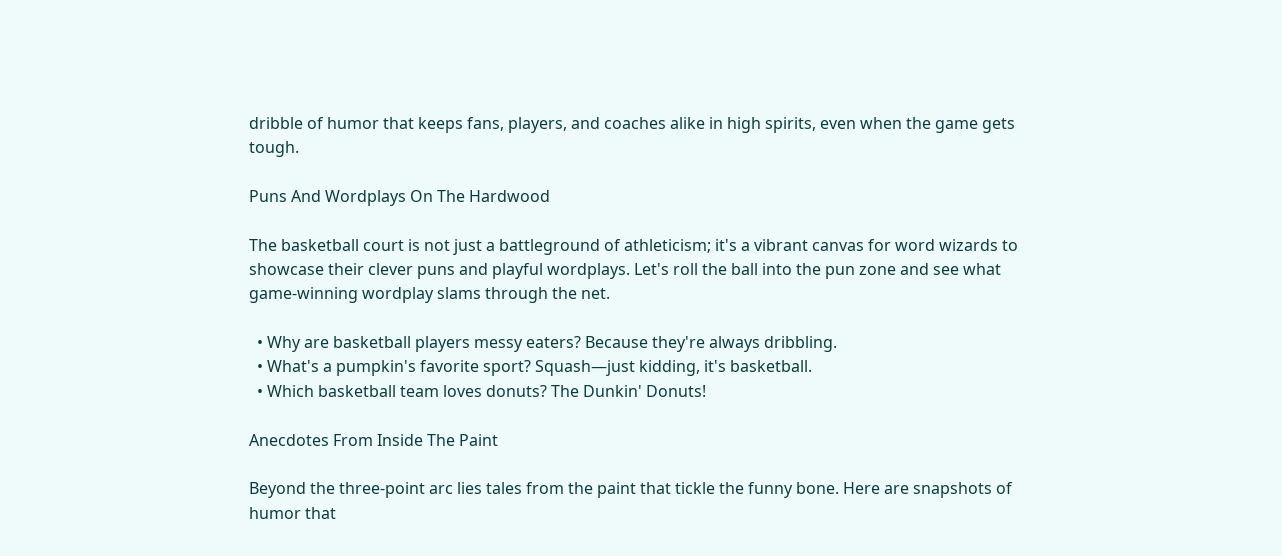dribble of humor that keeps fans, players, and coaches alike in high spirits, even when the game gets tough.

Puns And Wordplays On The Hardwood

The basketball court is not just a battleground of athleticism; it's a vibrant canvas for word wizards to showcase their clever puns and playful wordplays. Let's roll the ball into the pun zone and see what game-winning wordplay slams through the net.

  • Why are basketball players messy eaters? Because they're always dribbling.
  • What's a pumpkin's favorite sport? Squash—just kidding, it's basketball.
  • Which basketball team loves donuts? The Dunkin' Donuts!

Anecdotes From Inside The Paint

Beyond the three-point arc lies tales from the paint that tickle the funny bone. Here are snapshots of humor that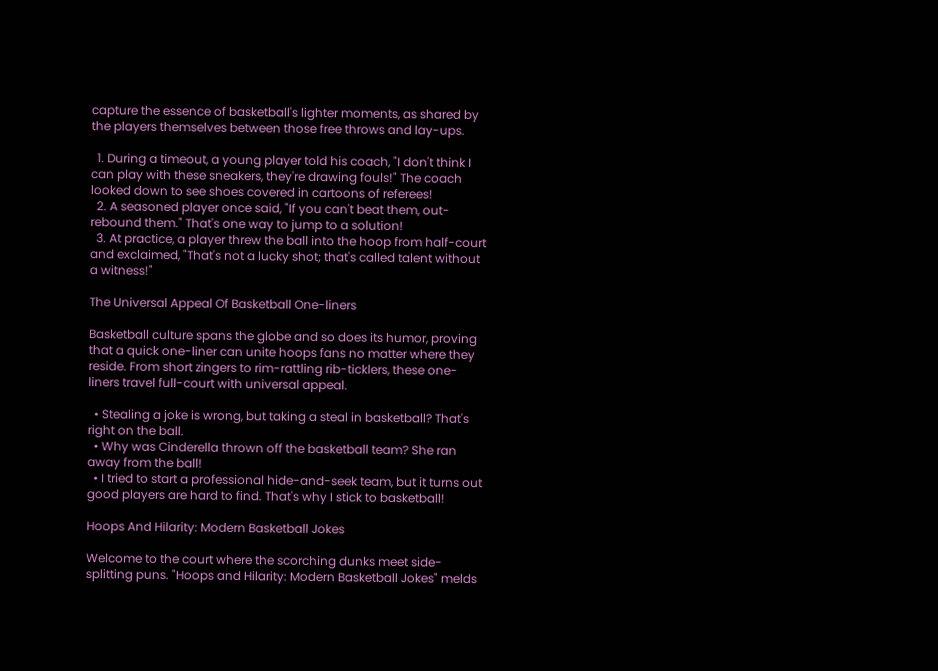capture the essence of basketball's lighter moments, as shared by the players themselves between those free throws and lay-ups.

  1. During a timeout, a young player told his coach, "I don't think I can play with these sneakers, they're drawing fouls!" The coach looked down to see shoes covered in cartoons of referees!
  2. A seasoned player once said, "If you can't beat them, out-rebound them." That's one way to jump to a solution!
  3. At practice, a player threw the ball into the hoop from half-court and exclaimed, "That's not a lucky shot; that's called talent without a witness!"

The Universal Appeal Of Basketball One-liners

Basketball culture spans the globe and so does its humor, proving that a quick one-liner can unite hoops fans no matter where they reside. From short zingers to rim-rattling rib-ticklers, these one-liners travel full-court with universal appeal.

  • Stealing a joke is wrong, but taking a steal in basketball? That's right on the ball.
  • Why was Cinderella thrown off the basketball team? She ran away from the ball!
  • I tried to start a professional hide-and-seek team, but it turns out good players are hard to find. That's why I stick to basketball!

Hoops And Hilarity: Modern Basketball Jokes

Welcome to the court where the scorching dunks meet side-splitting puns. "Hoops and Hilarity: Modern Basketball Jokes" melds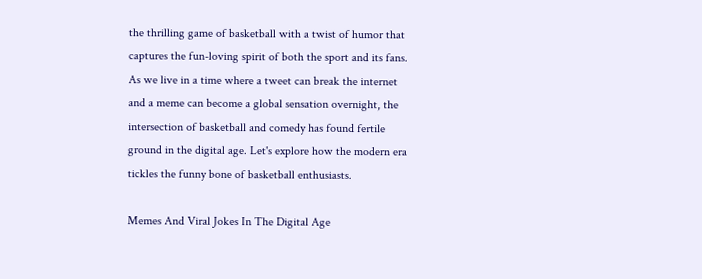the thrilling game of basketball with a twist of humor that captures the fun-loving spirit of both the sport and its fans. As we live in a time where a tweet can break the internet and a meme can become a global sensation overnight, the intersection of basketball and comedy has found fertile ground in the digital age. Let's explore how the modern era tickles the funny bone of basketball enthusiasts.

Memes And Viral Jokes In The Digital Age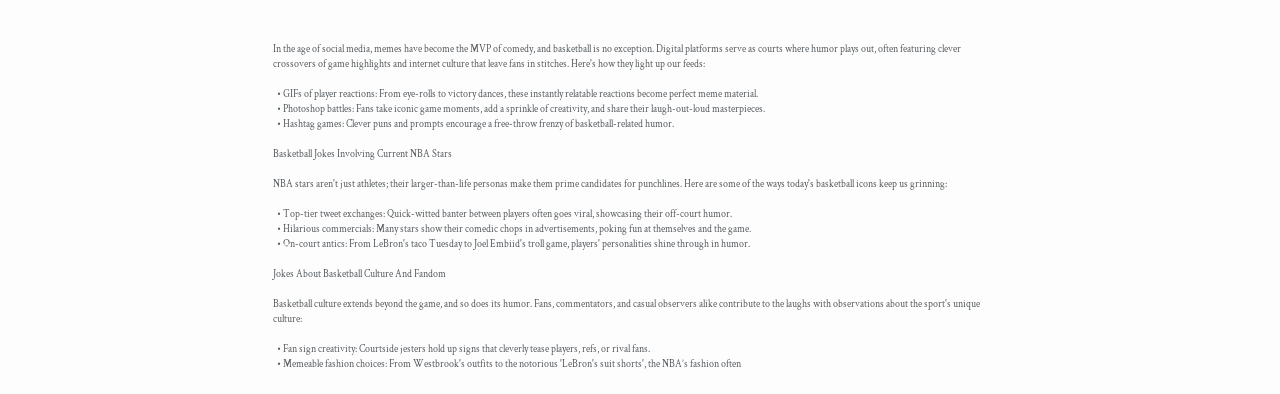In the age of social media, memes have become the MVP of comedy, and basketball is no exception. Digital platforms serve as courts where humor plays out, often featuring clever crossovers of game highlights and internet culture that leave fans in stitches. Here's how they light up our feeds:

  • GIFs of player reactions: From eye-rolls to victory dances, these instantly relatable reactions become perfect meme material.
  • Photoshop battles: Fans take iconic game moments, add a sprinkle of creativity, and share their laugh-out-loud masterpieces.
  • Hashtag games: Clever puns and prompts encourage a free-throw frenzy of basketball-related humor.

Basketball Jokes Involving Current NBA Stars

NBA stars aren't just athletes; their larger-than-life personas make them prime candidates for punchlines. Here are some of the ways today's basketball icons keep us grinning:

  • Top-tier tweet exchanges: Quick-witted banter between players often goes viral, showcasing their off-court humor.
  • Hilarious commercials: Many stars show their comedic chops in advertisements, poking fun at themselves and the game.
  • On-court antics: From LeBron's taco Tuesday to Joel Embiid's troll game, players' personalities shine through in humor.

Jokes About Basketball Culture And Fandom

Basketball culture extends beyond the game, and so does its humor. Fans, commentators, and casual observers alike contribute to the laughs with observations about the sport's unique culture:

  • Fan sign creativity: Courtside jesters hold up signs that cleverly tease players, refs, or rival fans.
  • Memeable fashion choices: From Westbrook's outfits to the notorious 'LeBron's suit shorts', the NBA’s fashion often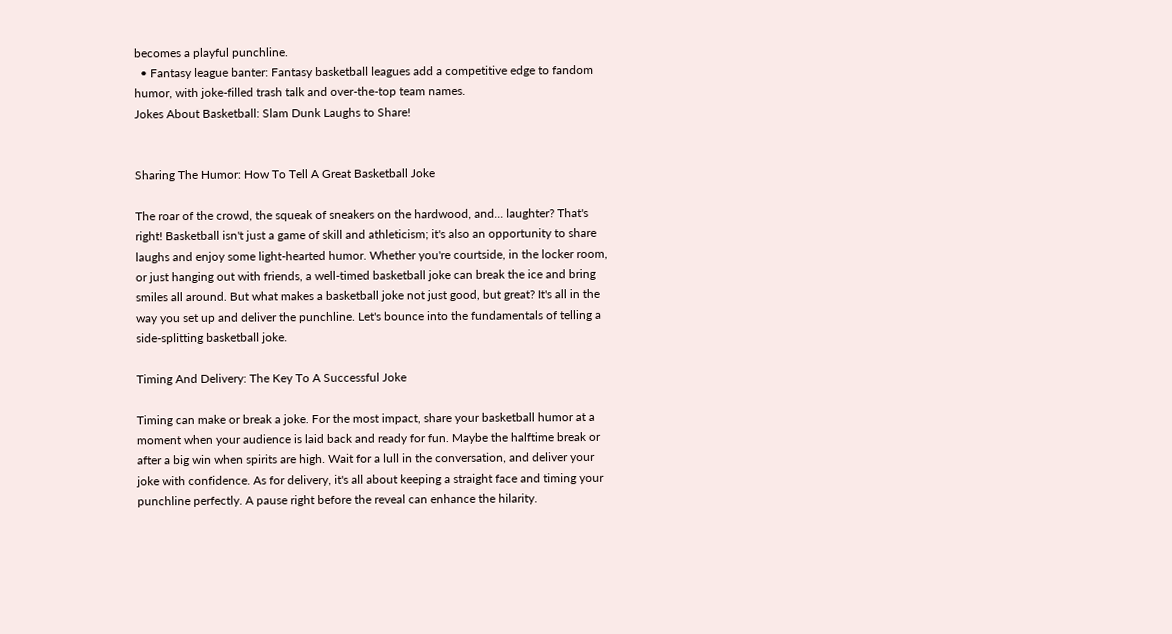becomes a playful punchline.
  • Fantasy league banter: Fantasy basketball leagues add a competitive edge to fandom humor, with joke-filled trash talk and over-the-top team names.
Jokes About Basketball: Slam Dunk Laughs to Share!


Sharing The Humor: How To Tell A Great Basketball Joke

The roar of the crowd, the squeak of sneakers on the hardwood, and... laughter? That's right! Basketball isn't just a game of skill and athleticism; it's also an opportunity to share laughs and enjoy some light-hearted humor. Whether you're courtside, in the locker room, or just hanging out with friends, a well-timed basketball joke can break the ice and bring smiles all around. But what makes a basketball joke not just good, but great? It's all in the way you set up and deliver the punchline. Let's bounce into the fundamentals of telling a side-splitting basketball joke.

Timing And Delivery: The Key To A Successful Joke

Timing can make or break a joke. For the most impact, share your basketball humor at a moment when your audience is laid back and ready for fun. Maybe the halftime break or after a big win when spirits are high. Wait for a lull in the conversation, and deliver your joke with confidence. As for delivery, it's all about keeping a straight face and timing your punchline perfectly. A pause right before the reveal can enhance the hilarity.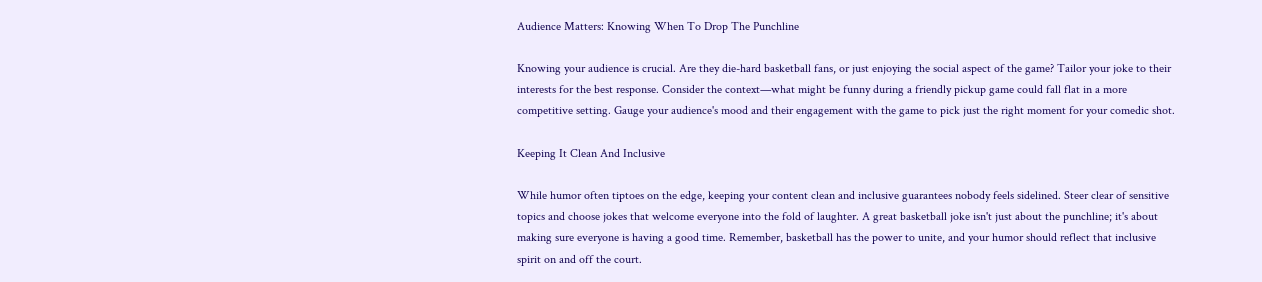Audience Matters: Knowing When To Drop The Punchline

Knowing your audience is crucial. Are they die-hard basketball fans, or just enjoying the social aspect of the game? Tailor your joke to their interests for the best response. Consider the context—what might be funny during a friendly pickup game could fall flat in a more competitive setting. Gauge your audience's mood and their engagement with the game to pick just the right moment for your comedic shot.

Keeping It Clean And Inclusive

While humor often tiptoes on the edge, keeping your content clean and inclusive guarantees nobody feels sidelined. Steer clear of sensitive topics and choose jokes that welcome everyone into the fold of laughter. A great basketball joke isn't just about the punchline; it's about making sure everyone is having a good time. Remember, basketball has the power to unite, and your humor should reflect that inclusive spirit on and off the court.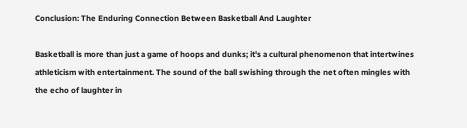Conclusion: The Enduring Connection Between Basketball And Laughter

Basketball is more than just a game of hoops and dunks; it's a cultural phenomenon that intertwines athleticism with entertainment. The sound of the ball swishing through the net often mingles with the echo of laughter in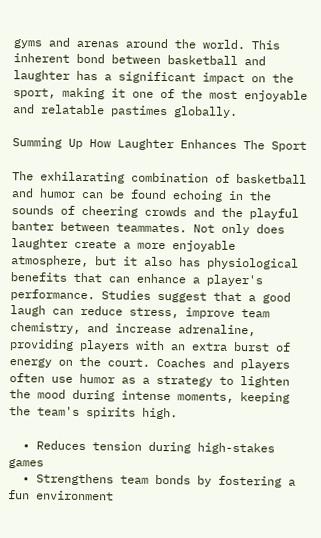gyms and arenas around the world. This inherent bond between basketball and laughter has a significant impact on the sport, making it one of the most enjoyable and relatable pastimes globally.

Summing Up How Laughter Enhances The Sport

The exhilarating combination of basketball and humor can be found echoing in the sounds of cheering crowds and the playful banter between teammates. Not only does laughter create a more enjoyable atmosphere, but it also has physiological benefits that can enhance a player's performance. Studies suggest that a good laugh can reduce stress, improve team chemistry, and increase adrenaline, providing players with an extra burst of energy on the court. Coaches and players often use humor as a strategy to lighten the mood during intense moments, keeping the team's spirits high.

  • Reduces tension during high-stakes games
  • Strengthens team bonds by fostering a fun environment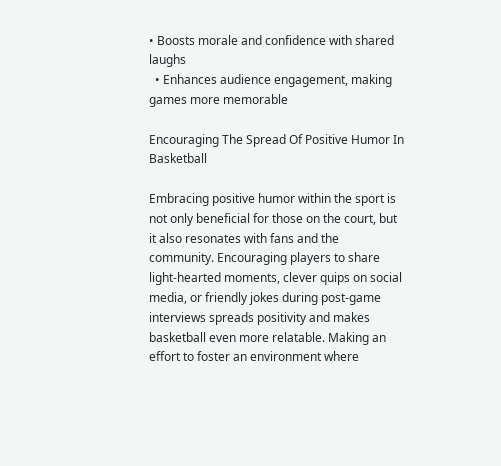• Boosts morale and confidence with shared laughs
  • Enhances audience engagement, making games more memorable

Encouraging The Spread Of Positive Humor In Basketball

Embracing positive humor within the sport is not only beneficial for those on the court, but it also resonates with fans and the community. Encouraging players to share light-hearted moments, clever quips on social media, or friendly jokes during post-game interviews spreads positivity and makes basketball even more relatable. Making an effort to foster an environment where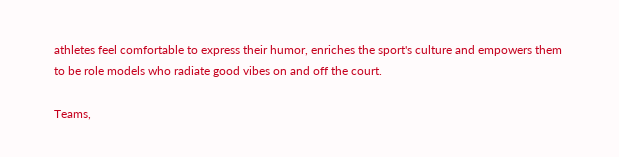athletes feel comfortable to express their humor, enriches the sport's culture and empowers them to be role models who radiate good vibes on and off the court.

Teams,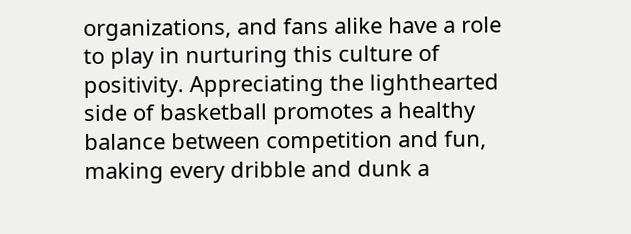organizations, and fans alike have a role to play in nurturing this culture of positivity. Appreciating the lighthearted side of basketball promotes a healthy balance between competition and fun, making every dribble and dunk a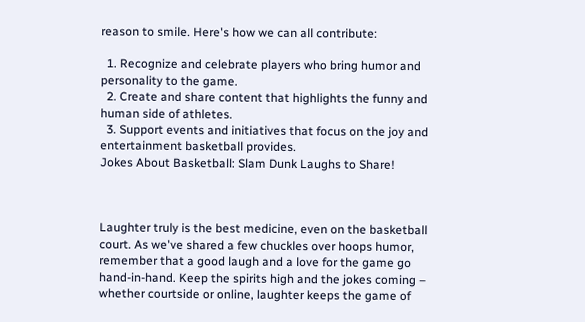reason to smile. Here's how we can all contribute:

  1. Recognize and celebrate players who bring humor and personality to the game.
  2. Create and share content that highlights the funny and human side of athletes.
  3. Support events and initiatives that focus on the joy and entertainment basketball provides.
Jokes About Basketball: Slam Dunk Laughs to Share!



Laughter truly is the best medicine, even on the basketball court. As we've shared a few chuckles over hoops humor, remember that a good laugh and a love for the game go hand-in-hand. Keep the spirits high and the jokes coming – whether courtside or online, laughter keeps the game of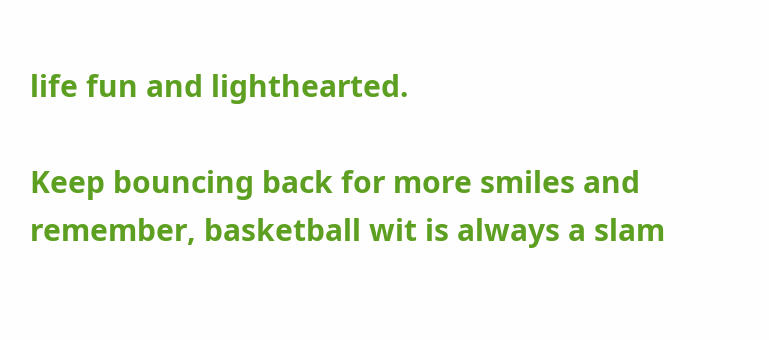life fun and lighthearted.

Keep bouncing back for more smiles and remember, basketball wit is always a slam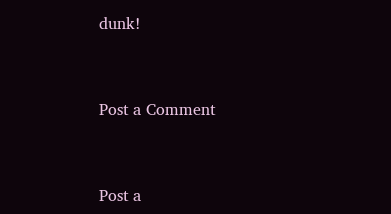dunk!


Post a Comment


Post a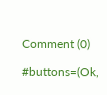Comment (0)

#buttons=(Ok,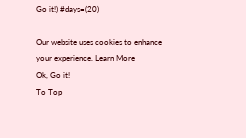Go it!) #days=(20)

Our website uses cookies to enhance your experience. Learn More
Ok, Go it!
To Top